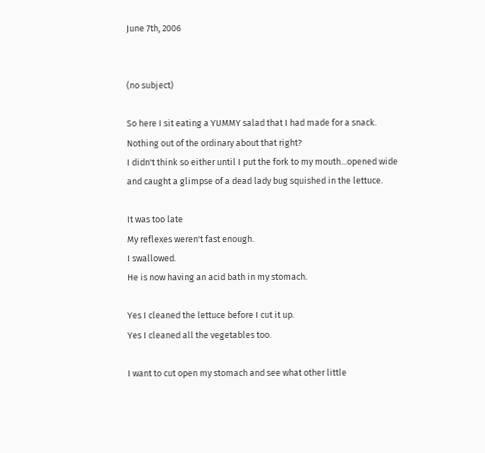June 7th, 2006


(no subject)

So here I sit eating a YUMMY salad that I had made for a snack.
Nothing out of the ordinary about that right?
I didn't think so either until I put the fork to my mouth...opened wide
and caught a glimpse of a dead lady bug squished in the lettuce.

It was too late
My reflexes weren't fast enough.
I swallowed.
He is now having an acid bath in my stomach.

Yes I cleaned the lettuce before I cut it up.
Yes I cleaned all the vegetables too.

I want to cut open my stomach and see what other little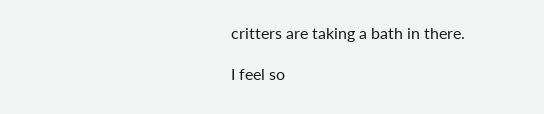critters are taking a bath in there.

I feel so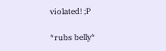violated! ;P

*rubs belly*